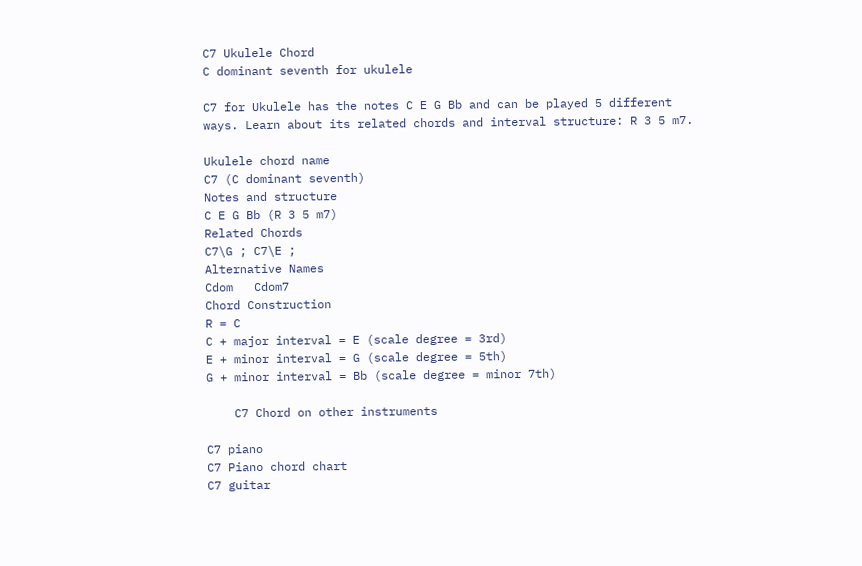C7 Ukulele Chord
C dominant seventh for ukulele

C7 for Ukulele has the notes C E G Bb and can be played 5 different ways. Learn about its related chords and interval structure: R 3 5 m7.

Ukulele chord name
C7 (C dominant seventh)
Notes and structure
C E G Bb (R 3 5 m7)
Related Chords
C7\G ; C7\E ;
Alternative Names
Cdom   Cdom7
Chord Construction
R = C
C + major interval = E (scale degree = 3rd)
E + minor interval = G (scale degree = 5th)
G + minor interval = Bb (scale degree = minor 7th)

    C7 Chord on other instruments

C7 piano
C7 Piano chord chart
C7 guitar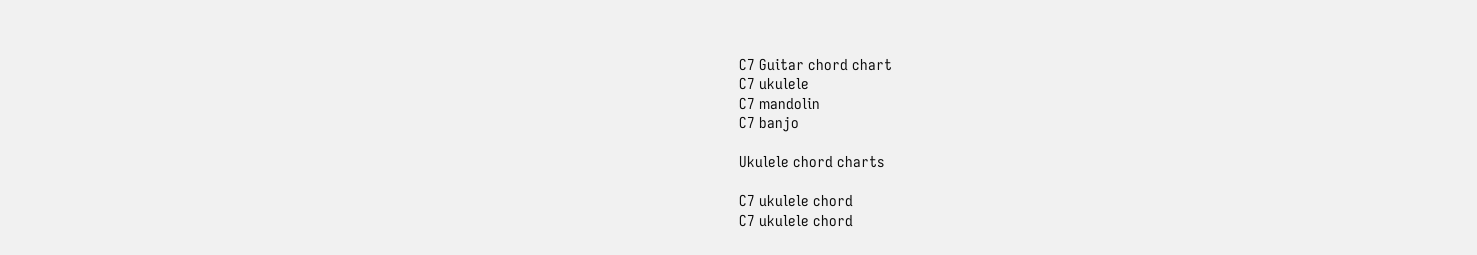C7 Guitar chord chart
C7 ukulele
C7 mandolin
C7 banjo

Ukulele chord charts

C7 ukulele chord
C7 ukulele chord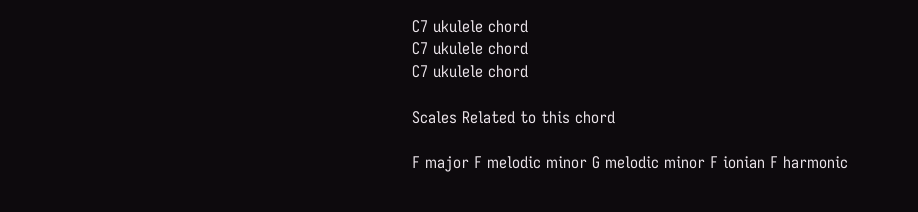C7 ukulele chord
C7 ukulele chord
C7 ukulele chord

Scales Related to this chord

F major F melodic minor G melodic minor F ionian F harmonic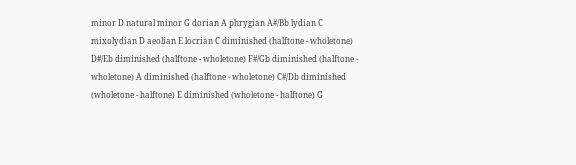minor D natural minor G dorian A phrygian A#/Bb lydian C mixolydian D aeolian E locrian C diminished (halftone - wholetone) D#/Eb diminished (halftone - wholetone) F#/Gb diminished (halftone - wholetone) A diminished (halftone - wholetone) C#/Db diminished (wholetone - halftone) E diminished (wholetone - halftone) G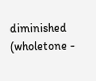diminished (wholetone -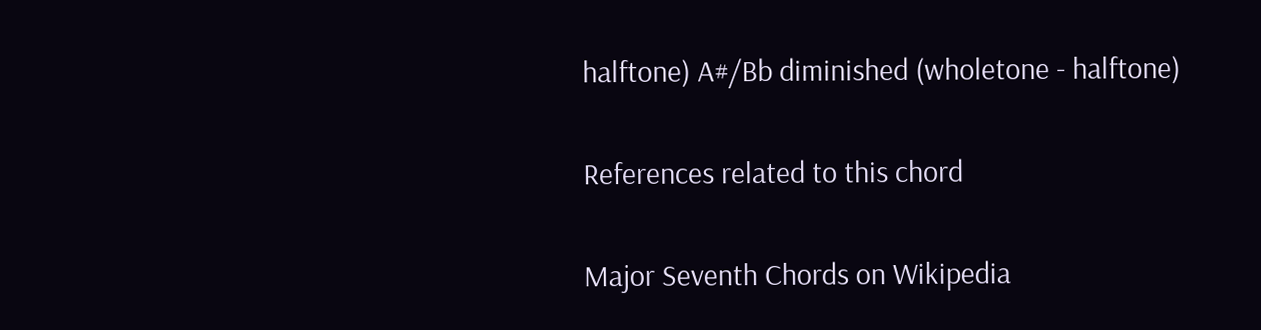halftone) A#/Bb diminished (wholetone - halftone)

References related to this chord

Major Seventh Chords on Wikipedia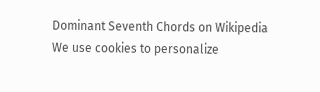Dominant Seventh Chords on Wikipedia
We use cookies to personalize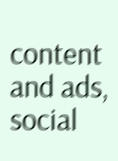content and ads, social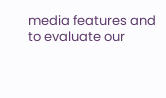media features and to evaluate our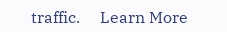traffic.     Learn More